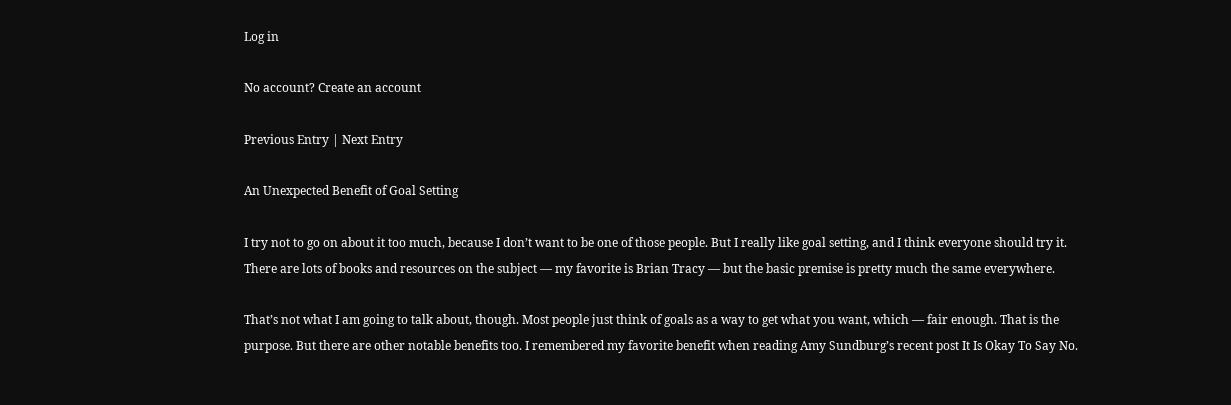Log in

No account? Create an account

Previous Entry | Next Entry

An Unexpected Benefit of Goal Setting

I try not to go on about it too much, because I don’t want to be one of those people. But I really like goal setting, and I think everyone should try it. There are lots of books and resources on the subject — my favorite is Brian Tracy — but the basic premise is pretty much the same everywhere.

That’s not what I am going to talk about, though. Most people just think of goals as a way to get what you want, which — fair enough. That is the purpose. But there are other notable benefits too. I remembered my favorite benefit when reading Amy Sundburg’s recent post It Is Okay To Say No.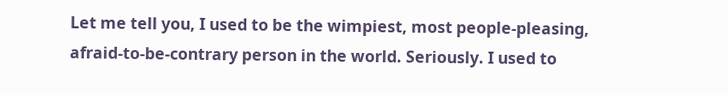Let me tell you, I used to be the wimpiest, most people-pleasing, afraid-to-be-contrary person in the world. Seriously. I used to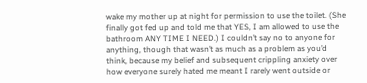wake my mother up at night for permission to use the toilet. (She finally got fed up and told me that YES, I am allowed to use the bathroom ANY TIME I NEED.) I couldn’t say no to anyone for anything, though that wasn’t as much as a problem as you’d think, because my belief and subsequent crippling anxiety over how everyone surely hated me meant I rarely went outside or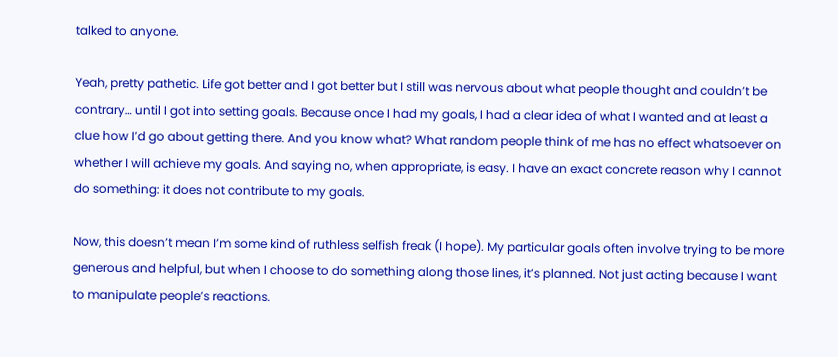talked to anyone.

Yeah, pretty pathetic. Life got better and I got better but I still was nervous about what people thought and couldn’t be contrary… until I got into setting goals. Because once I had my goals, I had a clear idea of what I wanted and at least a clue how I’d go about getting there. And you know what? What random people think of me has no effect whatsoever on whether I will achieve my goals. And saying no, when appropriate, is easy. I have an exact concrete reason why I cannot do something: it does not contribute to my goals.

Now, this doesn’t mean I’m some kind of ruthless selfish freak (I hope). My particular goals often involve trying to be more generous and helpful, but when I choose to do something along those lines, it’s planned. Not just acting because I want to manipulate people’s reactions.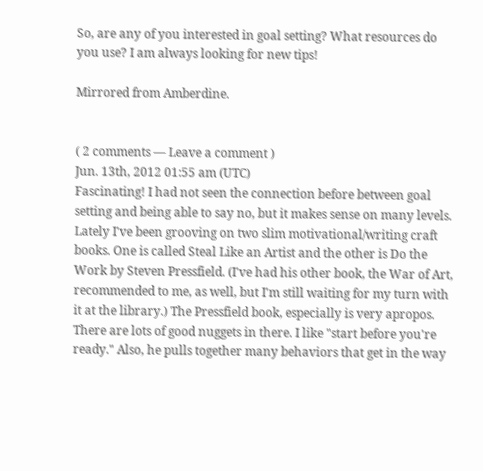So, are any of you interested in goal setting? What resources do you use? I am always looking for new tips!

Mirrored from Amberdine.


( 2 comments — Leave a comment )
Jun. 13th, 2012 01:55 am (UTC)
Fascinating! I had not seen the connection before between goal setting and being able to say no, but it makes sense on many levels. Lately I've been grooving on two slim motivational/writing craft books. One is called Steal Like an Artist and the other is Do the Work by Steven Pressfield. (I've had his other book, the War of Art, recommended to me, as well, but I'm still waiting for my turn with it at the library.) The Pressfield book, especially is very apropos. There are lots of good nuggets in there. I like "start before you're ready." Also, he pulls together many behaviors that get in the way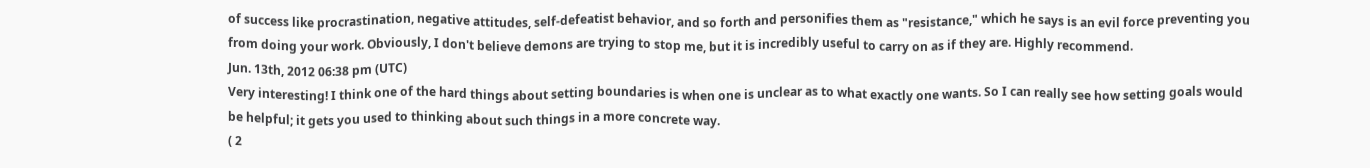of success like procrastination, negative attitudes, self-defeatist behavior, and so forth and personifies them as "resistance," which he says is an evil force preventing you from doing your work. Obviously, I don't believe demons are trying to stop me, but it is incredibly useful to carry on as if they are. Highly recommend.
Jun. 13th, 2012 06:38 pm (UTC)
Very interesting! I think one of the hard things about setting boundaries is when one is unclear as to what exactly one wants. So I can really see how setting goals would be helpful; it gets you used to thinking about such things in a more concrete way.
( 2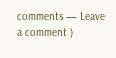comments — Leave a comment )